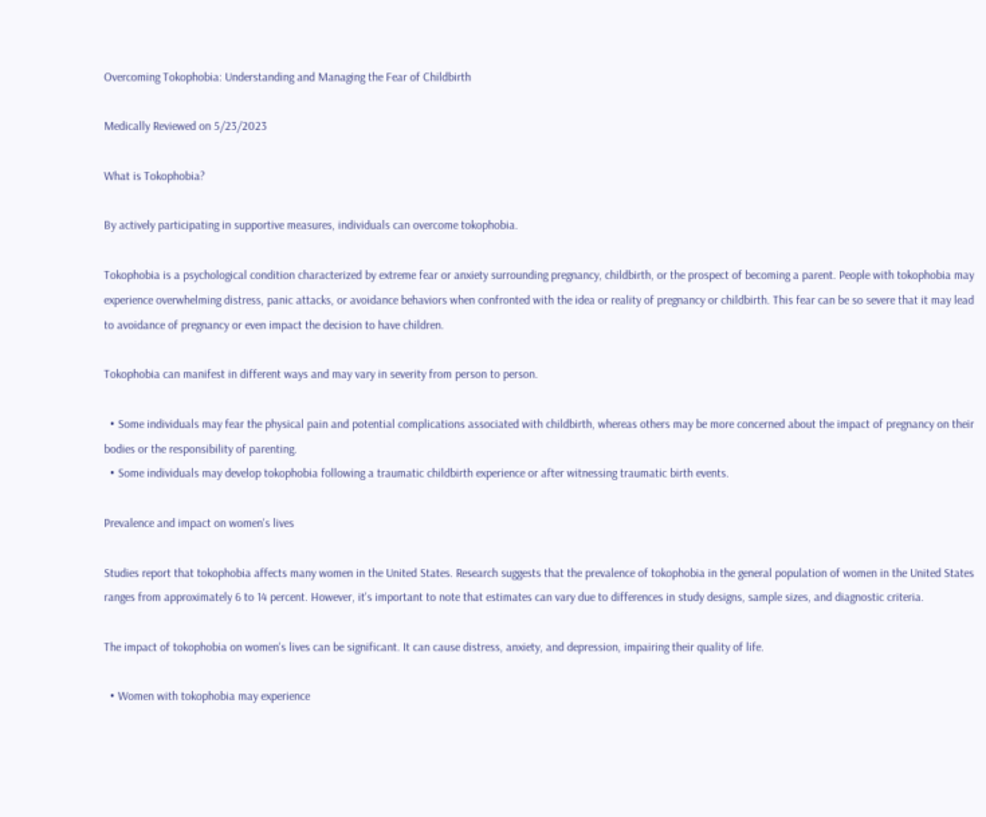Overcoming Tokophobia: Understanding and Managing the Fear of Childbirth

Medically Reviewed on 5/23/2023

What is Tokophobia?

By actively participating in supportive measures, individuals can overcome tokophobia.

Tokophobia is a psychological condition characterized by extreme fear or anxiety surrounding pregnancy, childbirth, or the prospect of becoming a parent. People with tokophobia may experience overwhelming distress, panic attacks, or avoidance behaviors when confronted with the idea or reality of pregnancy or childbirth. This fear can be so severe that it may lead to avoidance of pregnancy or even impact the decision to have children.

Tokophobia can manifest in different ways and may vary in severity from person to person.

  • Some individuals may fear the physical pain and potential complications associated with childbirth, whereas others may be more concerned about the impact of pregnancy on their bodies or the responsibility of parenting.
  • Some individuals may develop tokophobia following a traumatic childbirth experience or after witnessing traumatic birth events.

Prevalence and impact on women's lives

Studies report that tokophobia affects many women in the United States. Research suggests that the prevalence of tokophobia in the general population of women in the United States ranges from approximately 6 to 14 percent. However, it's important to note that estimates can vary due to differences in study designs, sample sizes, and diagnostic criteria.

The impact of tokophobia on women's lives can be significant. It can cause distress, anxiety, and depression, impairing their quality of life.

  • Women with tokophobia may experience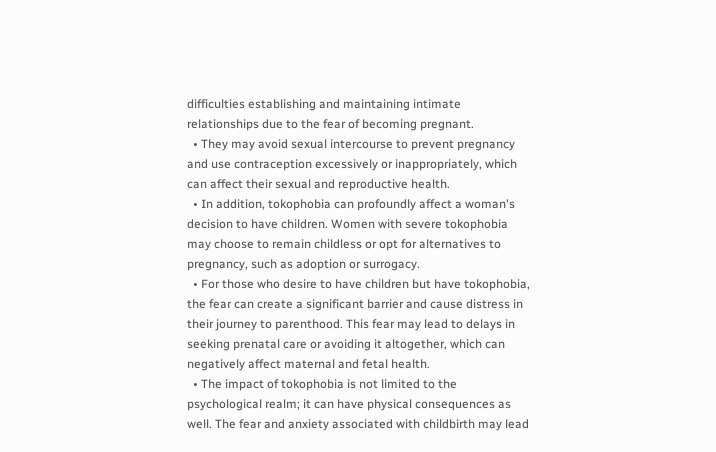difficulties establishing and maintaining intimate relationships due to the fear of becoming pregnant.
  • They may avoid sexual intercourse to prevent pregnancy and use contraception excessively or inappropriately, which can affect their sexual and reproductive health.
  • In addition, tokophobia can profoundly affect a woman's decision to have children. Women with severe tokophobia may choose to remain childless or opt for alternatives to pregnancy, such as adoption or surrogacy.
  • For those who desire to have children but have tokophobia, the fear can create a significant barrier and cause distress in their journey to parenthood. This fear may lead to delays in seeking prenatal care or avoiding it altogether, which can negatively affect maternal and fetal health.
  • The impact of tokophobia is not limited to the psychological realm; it can have physical consequences as well. The fear and anxiety associated with childbirth may lead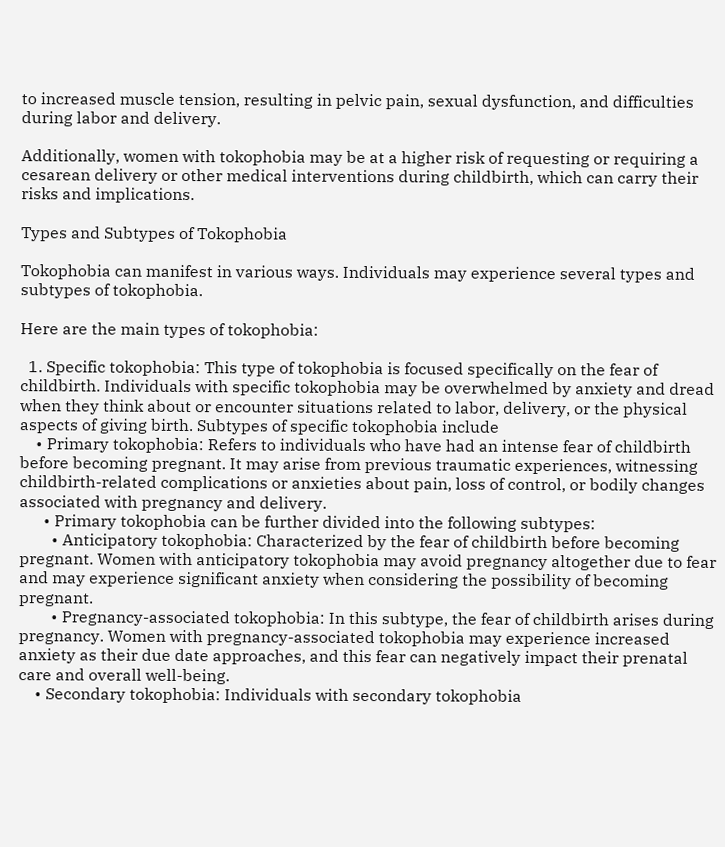to increased muscle tension, resulting in pelvic pain, sexual dysfunction, and difficulties during labor and delivery.

Additionally, women with tokophobia may be at a higher risk of requesting or requiring a cesarean delivery or other medical interventions during childbirth, which can carry their risks and implications.

Types and Subtypes of Tokophobia

Tokophobia can manifest in various ways. Individuals may experience several types and subtypes of tokophobia.

Here are the main types of tokophobia:

  1. Specific tokophobia: This type of tokophobia is focused specifically on the fear of childbirth. Individuals with specific tokophobia may be overwhelmed by anxiety and dread when they think about or encounter situations related to labor, delivery, or the physical aspects of giving birth. Subtypes of specific tokophobia include
    • Primary tokophobia: Refers to individuals who have had an intense fear of childbirth before becoming pregnant. It may arise from previous traumatic experiences, witnessing childbirth-related complications or anxieties about pain, loss of control, or bodily changes associated with pregnancy and delivery.
      • Primary tokophobia can be further divided into the following subtypes:
        • Anticipatory tokophobia: Characterized by the fear of childbirth before becoming pregnant. Women with anticipatory tokophobia may avoid pregnancy altogether due to fear and may experience significant anxiety when considering the possibility of becoming pregnant.
        • Pregnancy-associated tokophobia: In this subtype, the fear of childbirth arises during pregnancy. Women with pregnancy-associated tokophobia may experience increased anxiety as their due date approaches, and this fear can negatively impact their prenatal care and overall well-being.
    • Secondary tokophobia: Individuals with secondary tokophobia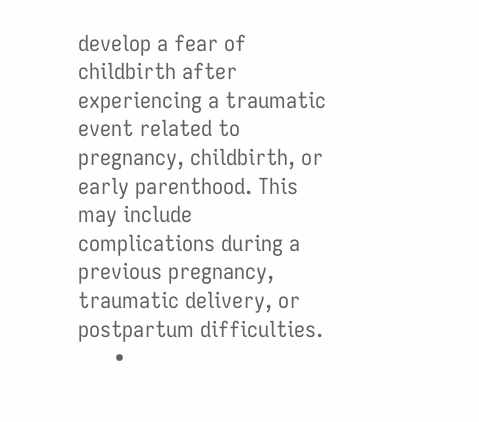develop a fear of childbirth after experiencing a traumatic event related to pregnancy, childbirth, or early parenthood. This may include complications during a previous pregnancy, traumatic delivery, or postpartum difficulties.
      •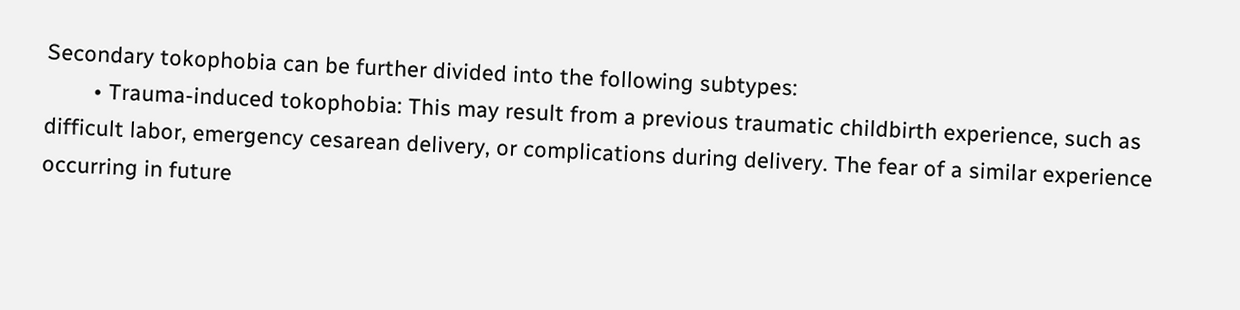Secondary tokophobia can be further divided into the following subtypes:
        • Trauma-induced tokophobia: This may result from a previous traumatic childbirth experience, such as difficult labor, emergency cesarean delivery, or complications during delivery. The fear of a similar experience occurring in future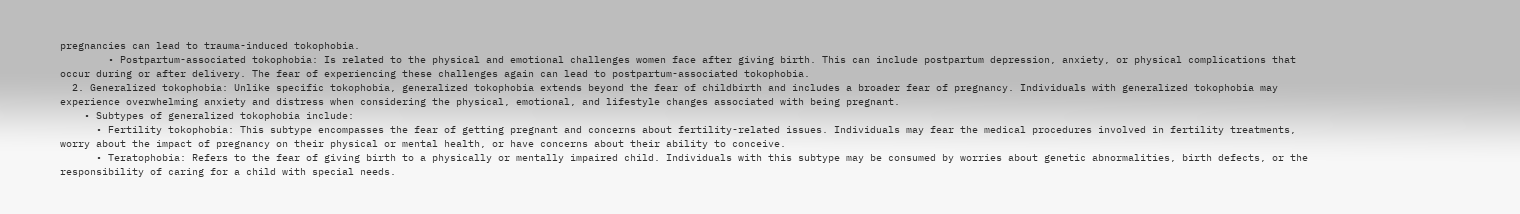pregnancies can lead to trauma-induced tokophobia.
        • Postpartum-associated tokophobia: Is related to the physical and emotional challenges women face after giving birth. This can include postpartum depression, anxiety, or physical complications that occur during or after delivery. The fear of experiencing these challenges again can lead to postpartum-associated tokophobia.
  2. Generalized tokophobia: Unlike specific tokophobia, generalized tokophobia extends beyond the fear of childbirth and includes a broader fear of pregnancy. Individuals with generalized tokophobia may experience overwhelming anxiety and distress when considering the physical, emotional, and lifestyle changes associated with being pregnant.
    • Subtypes of generalized tokophobia include:
      • Fertility tokophobia: This subtype encompasses the fear of getting pregnant and concerns about fertility-related issues. Individuals may fear the medical procedures involved in fertility treatments, worry about the impact of pregnancy on their physical or mental health, or have concerns about their ability to conceive.
      • Teratophobia: Refers to the fear of giving birth to a physically or mentally impaired child. Individuals with this subtype may be consumed by worries about genetic abnormalities, birth defects, or the responsibility of caring for a child with special needs.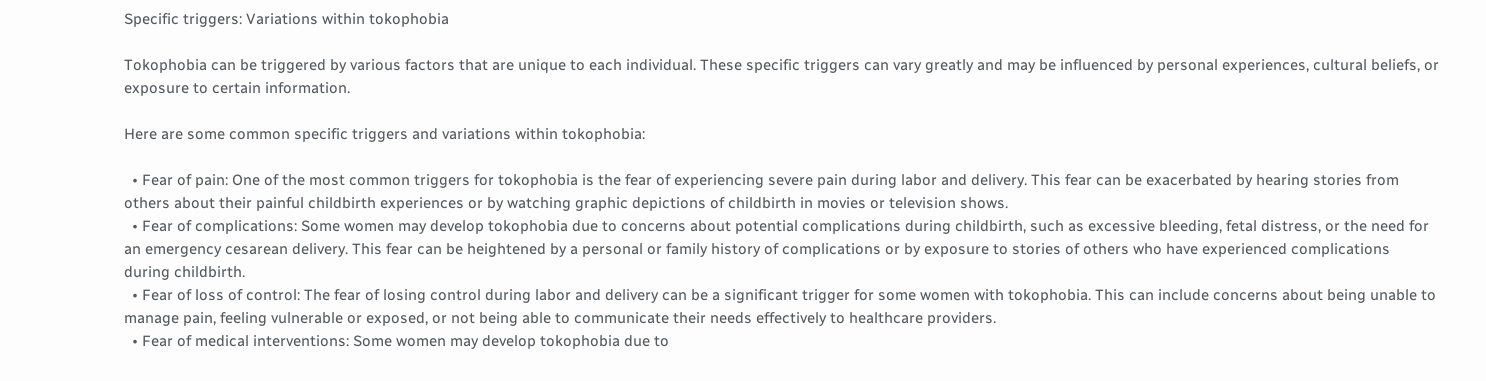Specific triggers: Variations within tokophobia

Tokophobia can be triggered by various factors that are unique to each individual. These specific triggers can vary greatly and may be influenced by personal experiences, cultural beliefs, or exposure to certain information.

Here are some common specific triggers and variations within tokophobia:

  • Fear of pain: One of the most common triggers for tokophobia is the fear of experiencing severe pain during labor and delivery. This fear can be exacerbated by hearing stories from others about their painful childbirth experiences or by watching graphic depictions of childbirth in movies or television shows.
  • Fear of complications: Some women may develop tokophobia due to concerns about potential complications during childbirth, such as excessive bleeding, fetal distress, or the need for an emergency cesarean delivery. This fear can be heightened by a personal or family history of complications or by exposure to stories of others who have experienced complications during childbirth.
  • Fear of loss of control: The fear of losing control during labor and delivery can be a significant trigger for some women with tokophobia. This can include concerns about being unable to manage pain, feeling vulnerable or exposed, or not being able to communicate their needs effectively to healthcare providers.
  • Fear of medical interventions: Some women may develop tokophobia due to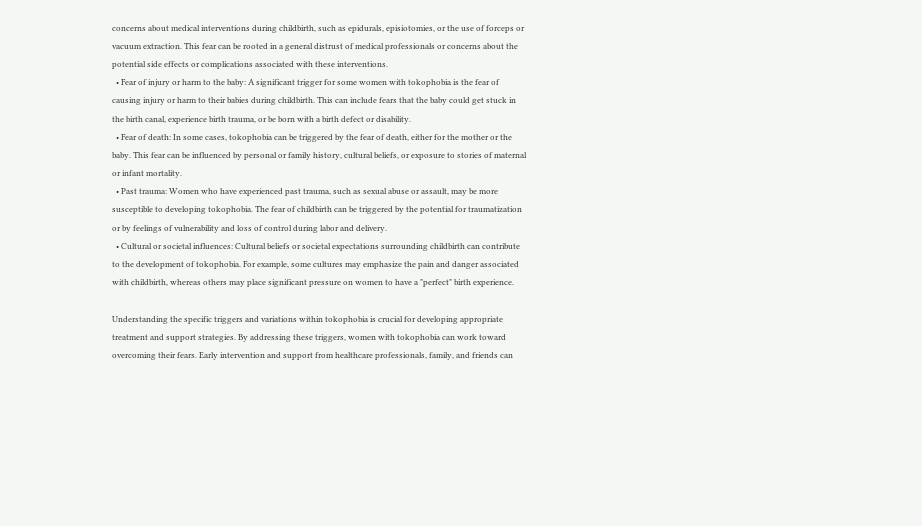concerns about medical interventions during childbirth, such as epidurals, episiotomies, or the use of forceps or vacuum extraction. This fear can be rooted in a general distrust of medical professionals or concerns about the potential side effects or complications associated with these interventions.
  • Fear of injury or harm to the baby: A significant trigger for some women with tokophobia is the fear of causing injury or harm to their babies during childbirth. This can include fears that the baby could get stuck in the birth canal, experience birth trauma, or be born with a birth defect or disability.
  • Fear of death: In some cases, tokophobia can be triggered by the fear of death, either for the mother or the baby. This fear can be influenced by personal or family history, cultural beliefs, or exposure to stories of maternal or infant mortality.
  • Past trauma: Women who have experienced past trauma, such as sexual abuse or assault, may be more susceptible to developing tokophobia. The fear of childbirth can be triggered by the potential for traumatization or by feelings of vulnerability and loss of control during labor and delivery.
  • Cultural or societal influences: Cultural beliefs or societal expectations surrounding childbirth can contribute to the development of tokophobia. For example, some cultures may emphasize the pain and danger associated with childbirth, whereas others may place significant pressure on women to have a "perfect" birth experience.

Understanding the specific triggers and variations within tokophobia is crucial for developing appropriate treatment and support strategies. By addressing these triggers, women with tokophobia can work toward overcoming their fears. Early intervention and support from healthcare professionals, family, and friends can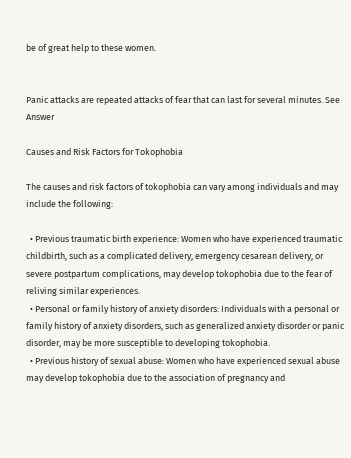be of great help to these women.


Panic attacks are repeated attacks of fear that can last for several minutes. See Answer

Causes and Risk Factors for Tokophobia

The causes and risk factors of tokophobia can vary among individuals and may include the following:

  • Previous traumatic birth experience: Women who have experienced traumatic childbirth, such as a complicated delivery, emergency cesarean delivery, or severe postpartum complications, may develop tokophobia due to the fear of reliving similar experiences.
  • Personal or family history of anxiety disorders: Individuals with a personal or family history of anxiety disorders, such as generalized anxiety disorder or panic disorder, may be more susceptible to developing tokophobia.
  • Previous history of sexual abuse: Women who have experienced sexual abuse may develop tokophobia due to the association of pregnancy and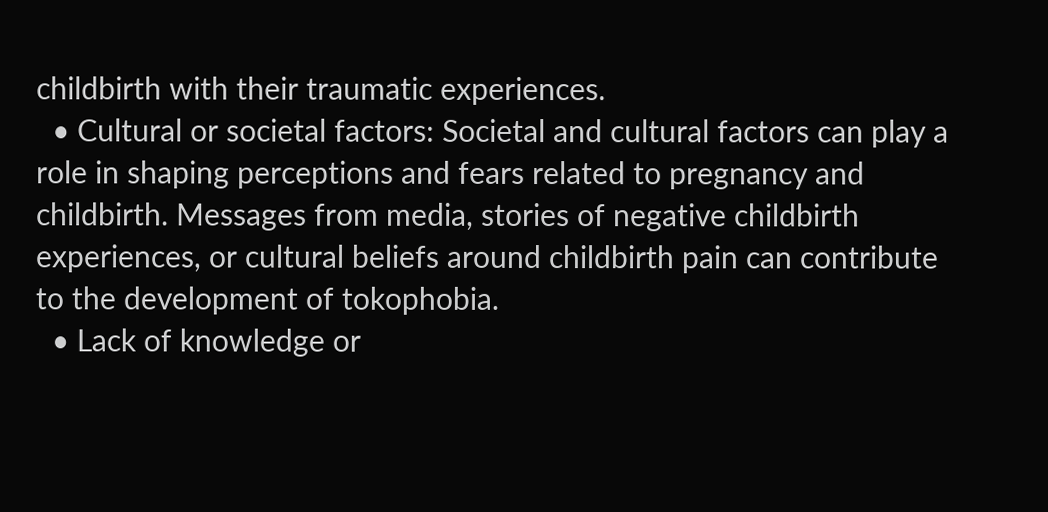childbirth with their traumatic experiences.
  • Cultural or societal factors: Societal and cultural factors can play a role in shaping perceptions and fears related to pregnancy and childbirth. Messages from media, stories of negative childbirth experiences, or cultural beliefs around childbirth pain can contribute to the development of tokophobia.
  • Lack of knowledge or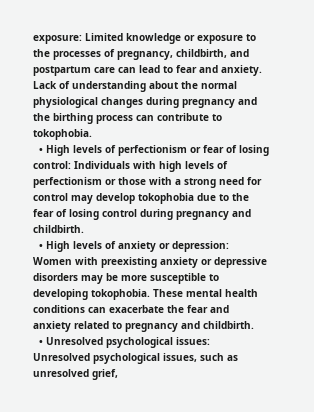exposure: Limited knowledge or exposure to the processes of pregnancy, childbirth, and postpartum care can lead to fear and anxiety. Lack of understanding about the normal physiological changes during pregnancy and the birthing process can contribute to tokophobia.
  • High levels of perfectionism or fear of losing control: Individuals with high levels of perfectionism or those with a strong need for control may develop tokophobia due to the fear of losing control during pregnancy and childbirth.
  • High levels of anxiety or depression: Women with preexisting anxiety or depressive disorders may be more susceptible to developing tokophobia. These mental health conditions can exacerbate the fear and anxiety related to pregnancy and childbirth.
  • Unresolved psychological issues: Unresolved psychological issues, such as unresolved grief,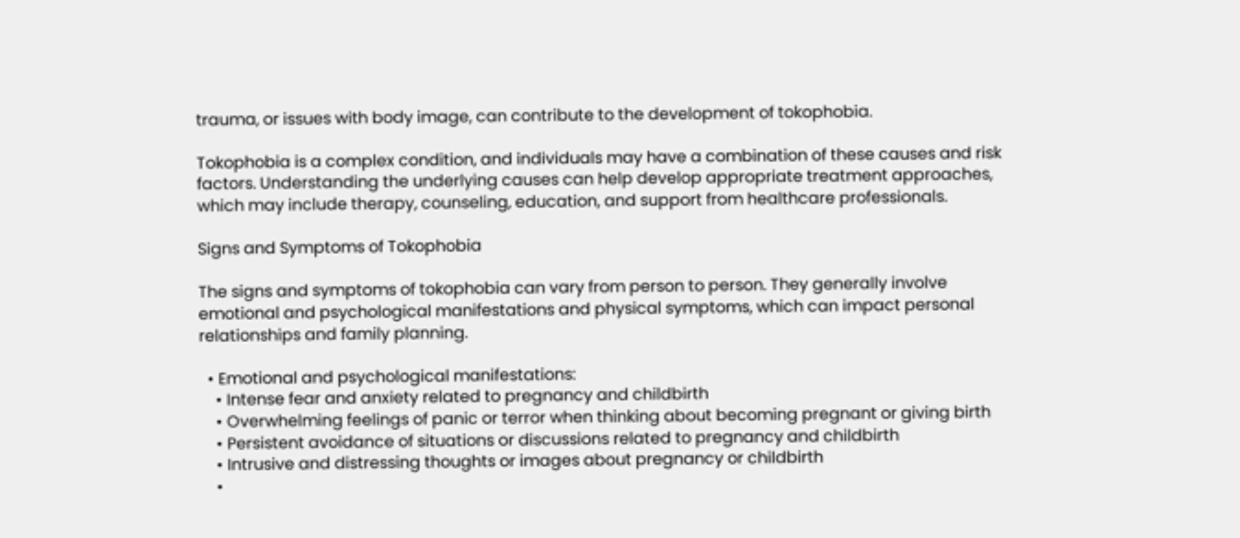trauma, or issues with body image, can contribute to the development of tokophobia.

Tokophobia is a complex condition, and individuals may have a combination of these causes and risk factors. Understanding the underlying causes can help develop appropriate treatment approaches, which may include therapy, counseling, education, and support from healthcare professionals.

Signs and Symptoms of Tokophobia

The signs and symptoms of tokophobia can vary from person to person. They generally involve emotional and psychological manifestations and physical symptoms, which can impact personal relationships and family planning.

  • Emotional and psychological manifestations:
    • Intense fear and anxiety related to pregnancy and childbirth
    • Overwhelming feelings of panic or terror when thinking about becoming pregnant or giving birth
    • Persistent avoidance of situations or discussions related to pregnancy and childbirth
    • Intrusive and distressing thoughts or images about pregnancy or childbirth
    •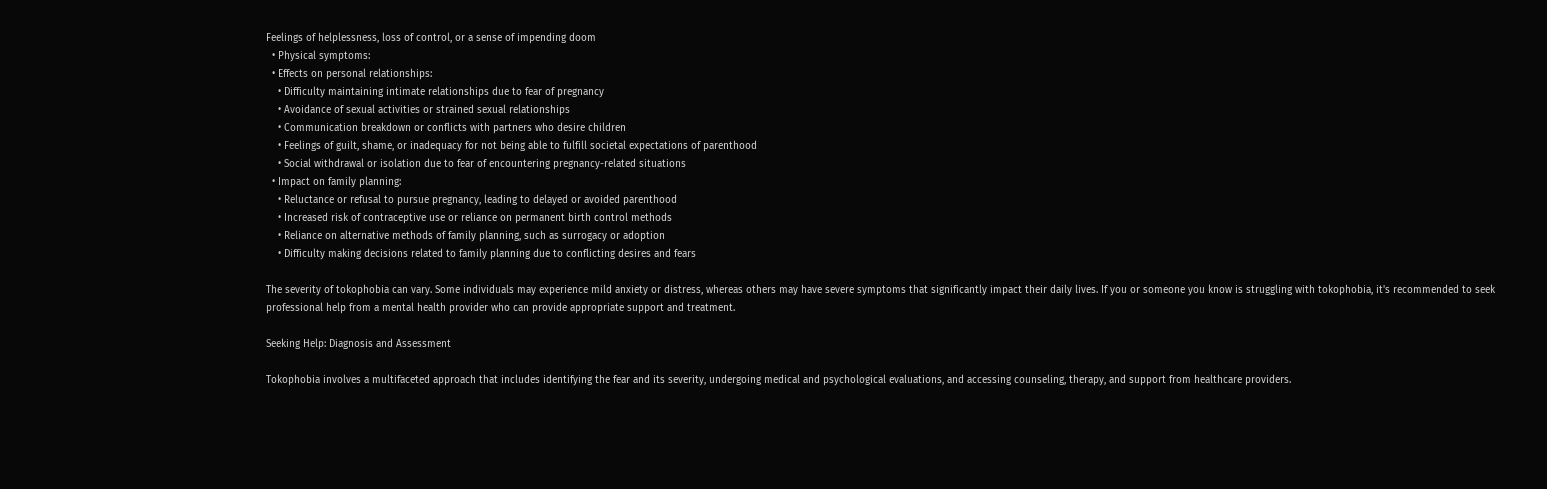Feelings of helplessness, loss of control, or a sense of impending doom
  • Physical symptoms:
  • Effects on personal relationships:
    • Difficulty maintaining intimate relationships due to fear of pregnancy
    • Avoidance of sexual activities or strained sexual relationships
    • Communication breakdown or conflicts with partners who desire children
    • Feelings of guilt, shame, or inadequacy for not being able to fulfill societal expectations of parenthood
    • Social withdrawal or isolation due to fear of encountering pregnancy-related situations
  • Impact on family planning:
    • Reluctance or refusal to pursue pregnancy, leading to delayed or avoided parenthood
    • Increased risk of contraceptive use or reliance on permanent birth control methods
    • Reliance on alternative methods of family planning, such as surrogacy or adoption
    • Difficulty making decisions related to family planning due to conflicting desires and fears

The severity of tokophobia can vary. Some individuals may experience mild anxiety or distress, whereas others may have severe symptoms that significantly impact their daily lives. If you or someone you know is struggling with tokophobia, it's recommended to seek professional help from a mental health provider who can provide appropriate support and treatment.

Seeking Help: Diagnosis and Assessment

Tokophobia involves a multifaceted approach that includes identifying the fear and its severity, undergoing medical and psychological evaluations, and accessing counseling, therapy, and support from healthcare providers.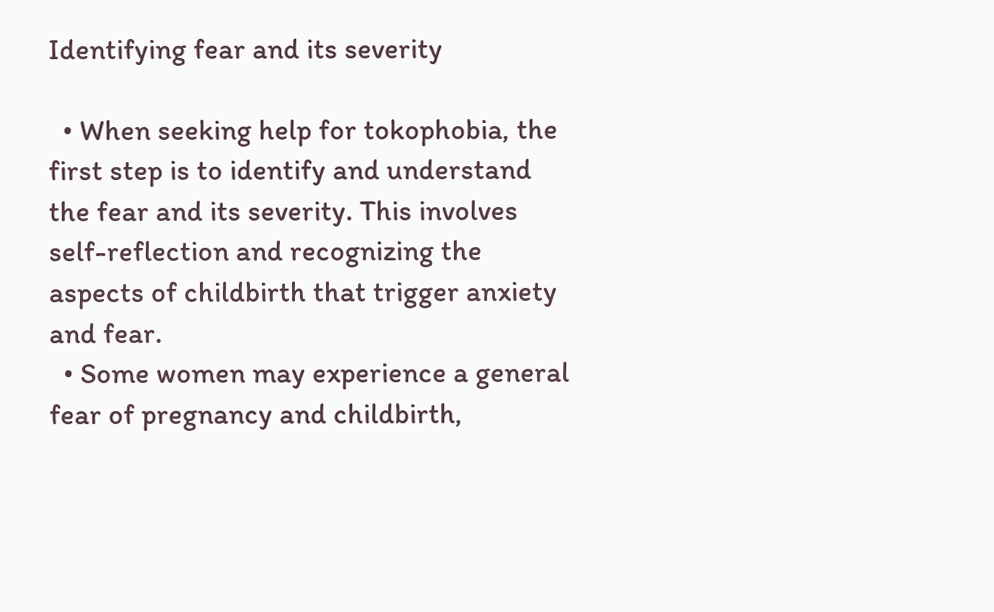Identifying fear and its severity

  • When seeking help for tokophobia, the first step is to identify and understand the fear and its severity. This involves self-reflection and recognizing the aspects of childbirth that trigger anxiety and fear.
  • Some women may experience a general fear of pregnancy and childbirth,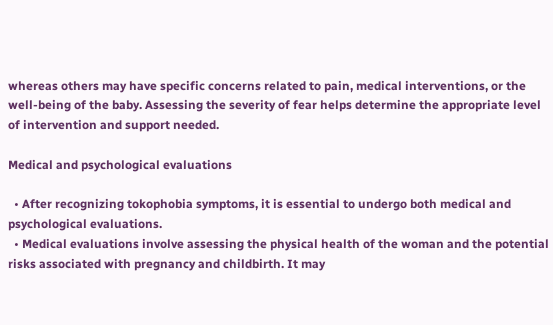whereas others may have specific concerns related to pain, medical interventions, or the well-being of the baby. Assessing the severity of fear helps determine the appropriate level of intervention and support needed.

Medical and psychological evaluations

  • After recognizing tokophobia symptoms, it is essential to undergo both medical and psychological evaluations.
  • Medical evaluations involve assessing the physical health of the woman and the potential risks associated with pregnancy and childbirth. It may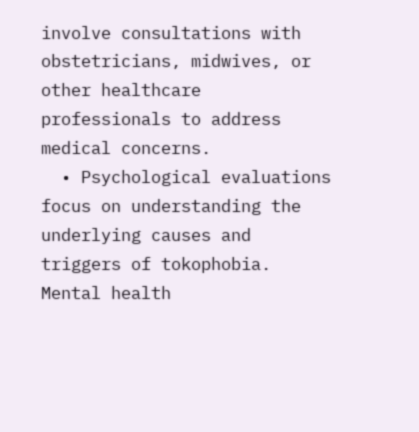involve consultations with obstetricians, midwives, or other healthcare professionals to address medical concerns.
  • Psychological evaluations focus on understanding the underlying causes and triggers of tokophobia. Mental health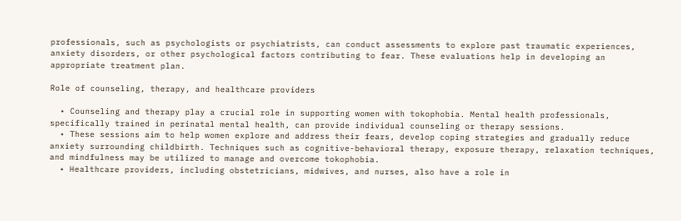professionals, such as psychologists or psychiatrists, can conduct assessments to explore past traumatic experiences, anxiety disorders, or other psychological factors contributing to fear. These evaluations help in developing an appropriate treatment plan.

Role of counseling, therapy, and healthcare providers

  • Counseling and therapy play a crucial role in supporting women with tokophobia. Mental health professionals, specifically trained in perinatal mental health, can provide individual counseling or therapy sessions.
  • These sessions aim to help women explore and address their fears, develop coping strategies and gradually reduce anxiety surrounding childbirth. Techniques such as cognitive-behavioral therapy, exposure therapy, relaxation techniques, and mindfulness may be utilized to manage and overcome tokophobia.
  • Healthcare providers, including obstetricians, midwives, and nurses, also have a role in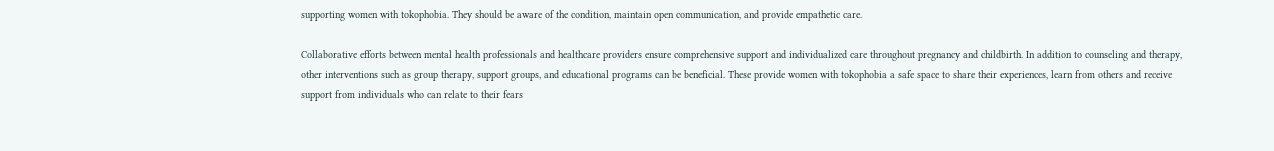supporting women with tokophobia. They should be aware of the condition, maintain open communication, and provide empathetic care.

Collaborative efforts between mental health professionals and healthcare providers ensure comprehensive support and individualized care throughout pregnancy and childbirth. In addition to counseling and therapy, other interventions such as group therapy, support groups, and educational programs can be beneficial. These provide women with tokophobia a safe space to share their experiences, learn from others and receive support from individuals who can relate to their fears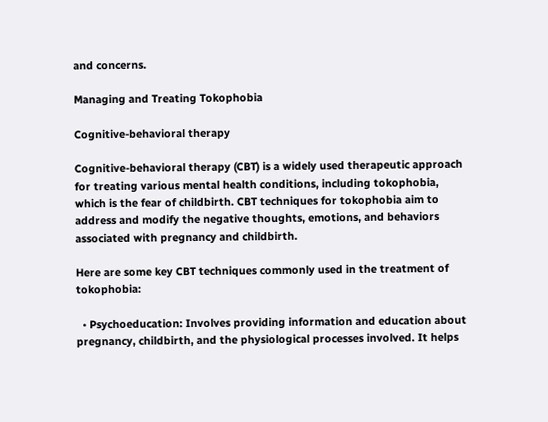and concerns.

Managing and Treating Tokophobia

Cognitive-behavioral therapy

Cognitive-behavioral therapy (CBT) is a widely used therapeutic approach for treating various mental health conditions, including tokophobia, which is the fear of childbirth. CBT techniques for tokophobia aim to address and modify the negative thoughts, emotions, and behaviors associated with pregnancy and childbirth.

Here are some key CBT techniques commonly used in the treatment of tokophobia:

  • Psychoeducation: Involves providing information and education about pregnancy, childbirth, and the physiological processes involved. It helps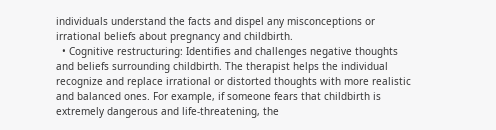individuals understand the facts and dispel any misconceptions or irrational beliefs about pregnancy and childbirth.
  • Cognitive restructuring: Identifies and challenges negative thoughts and beliefs surrounding childbirth. The therapist helps the individual recognize and replace irrational or distorted thoughts with more realistic and balanced ones. For example, if someone fears that childbirth is extremely dangerous and life-threatening, the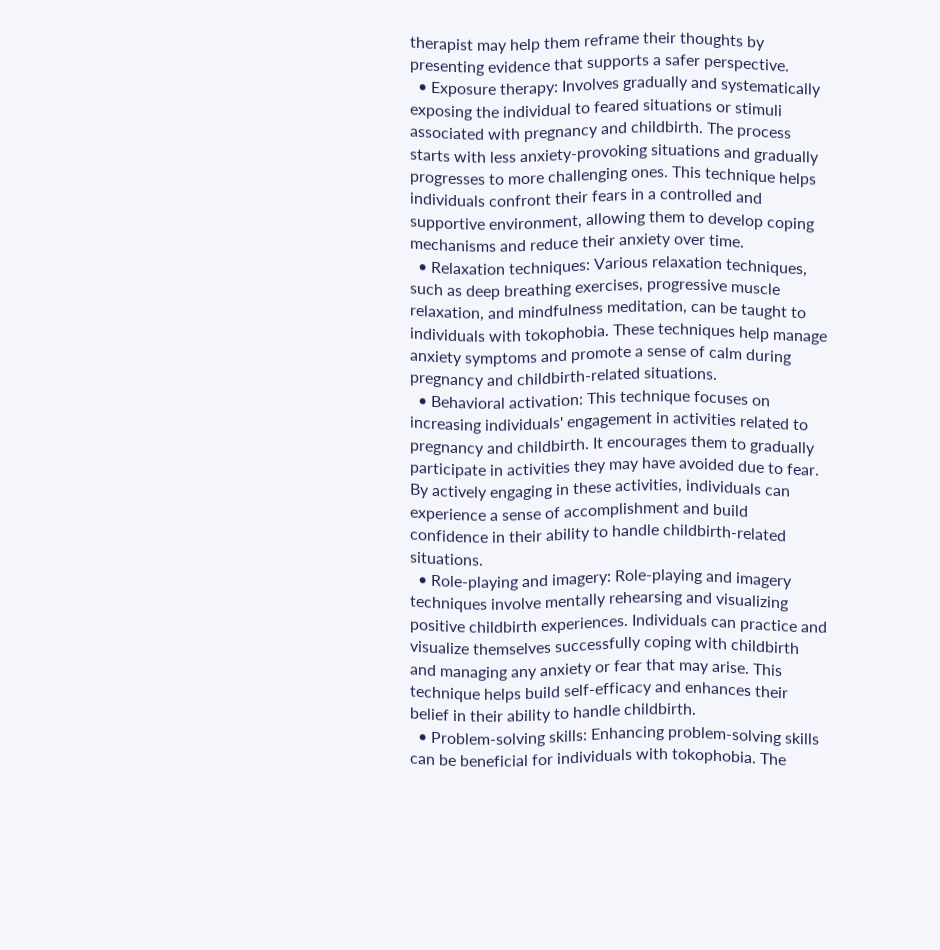therapist may help them reframe their thoughts by presenting evidence that supports a safer perspective.
  • Exposure therapy: Involves gradually and systematically exposing the individual to feared situations or stimuli associated with pregnancy and childbirth. The process starts with less anxiety-provoking situations and gradually progresses to more challenging ones. This technique helps individuals confront their fears in a controlled and supportive environment, allowing them to develop coping mechanisms and reduce their anxiety over time.
  • Relaxation techniques: Various relaxation techniques, such as deep breathing exercises, progressive muscle relaxation, and mindfulness meditation, can be taught to individuals with tokophobia. These techniques help manage anxiety symptoms and promote a sense of calm during pregnancy and childbirth-related situations.
  • Behavioral activation: This technique focuses on increasing individuals' engagement in activities related to pregnancy and childbirth. It encourages them to gradually participate in activities they may have avoided due to fear. By actively engaging in these activities, individuals can experience a sense of accomplishment and build confidence in their ability to handle childbirth-related situations.
  • Role-playing and imagery: Role-playing and imagery techniques involve mentally rehearsing and visualizing positive childbirth experiences. Individuals can practice and visualize themselves successfully coping with childbirth and managing any anxiety or fear that may arise. This technique helps build self-efficacy and enhances their belief in their ability to handle childbirth.
  • Problem-solving skills: Enhancing problem-solving skills can be beneficial for individuals with tokophobia. The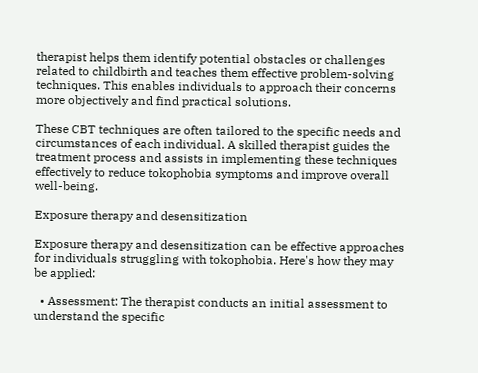therapist helps them identify potential obstacles or challenges related to childbirth and teaches them effective problem-solving techniques. This enables individuals to approach their concerns more objectively and find practical solutions.

These CBT techniques are often tailored to the specific needs and circumstances of each individual. A skilled therapist guides the treatment process and assists in implementing these techniques effectively to reduce tokophobia symptoms and improve overall well-being.

Exposure therapy and desensitization

Exposure therapy and desensitization can be effective approaches for individuals struggling with tokophobia. Here's how they may be applied:

  • Assessment: The therapist conducts an initial assessment to understand the specific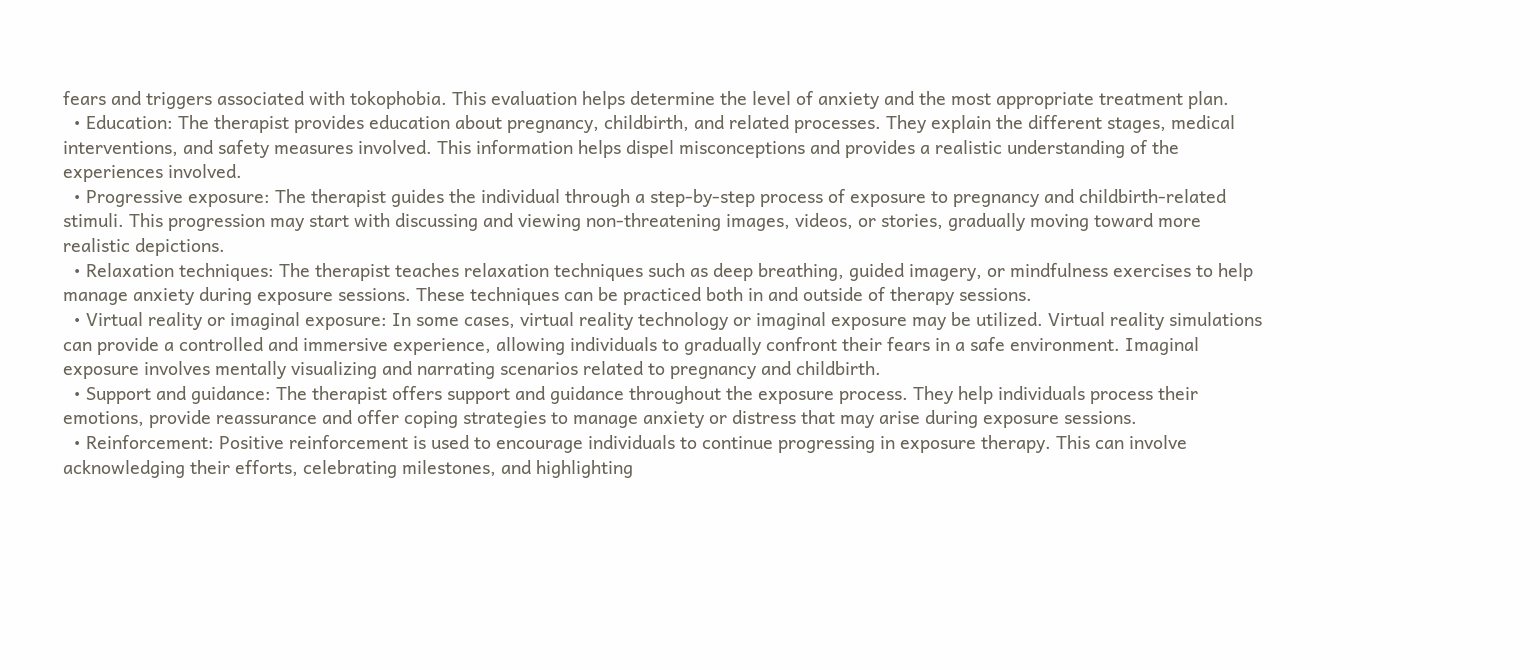fears and triggers associated with tokophobia. This evaluation helps determine the level of anxiety and the most appropriate treatment plan.
  • Education: The therapist provides education about pregnancy, childbirth, and related processes. They explain the different stages, medical interventions, and safety measures involved. This information helps dispel misconceptions and provides a realistic understanding of the experiences involved.
  • Progressive exposure: The therapist guides the individual through a step-by-step process of exposure to pregnancy and childbirth-related stimuli. This progression may start with discussing and viewing non-threatening images, videos, or stories, gradually moving toward more realistic depictions.
  • Relaxation techniques: The therapist teaches relaxation techniques such as deep breathing, guided imagery, or mindfulness exercises to help manage anxiety during exposure sessions. These techniques can be practiced both in and outside of therapy sessions.
  • Virtual reality or imaginal exposure: In some cases, virtual reality technology or imaginal exposure may be utilized. Virtual reality simulations can provide a controlled and immersive experience, allowing individuals to gradually confront their fears in a safe environment. Imaginal exposure involves mentally visualizing and narrating scenarios related to pregnancy and childbirth.
  • Support and guidance: The therapist offers support and guidance throughout the exposure process. They help individuals process their emotions, provide reassurance and offer coping strategies to manage anxiety or distress that may arise during exposure sessions.
  • Reinforcement: Positive reinforcement is used to encourage individuals to continue progressing in exposure therapy. This can involve acknowledging their efforts, celebrating milestones, and highlighting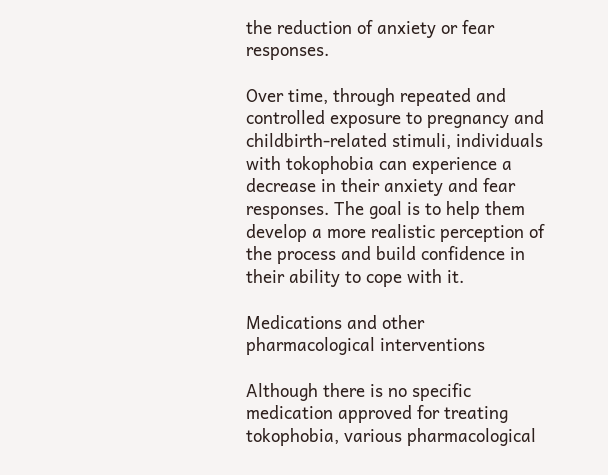the reduction of anxiety or fear responses.

Over time, through repeated and controlled exposure to pregnancy and childbirth-related stimuli, individuals with tokophobia can experience a decrease in their anxiety and fear responses. The goal is to help them develop a more realistic perception of the process and build confidence in their ability to cope with it.

Medications and other pharmacological interventions

Although there is no specific medication approved for treating tokophobia, various pharmacological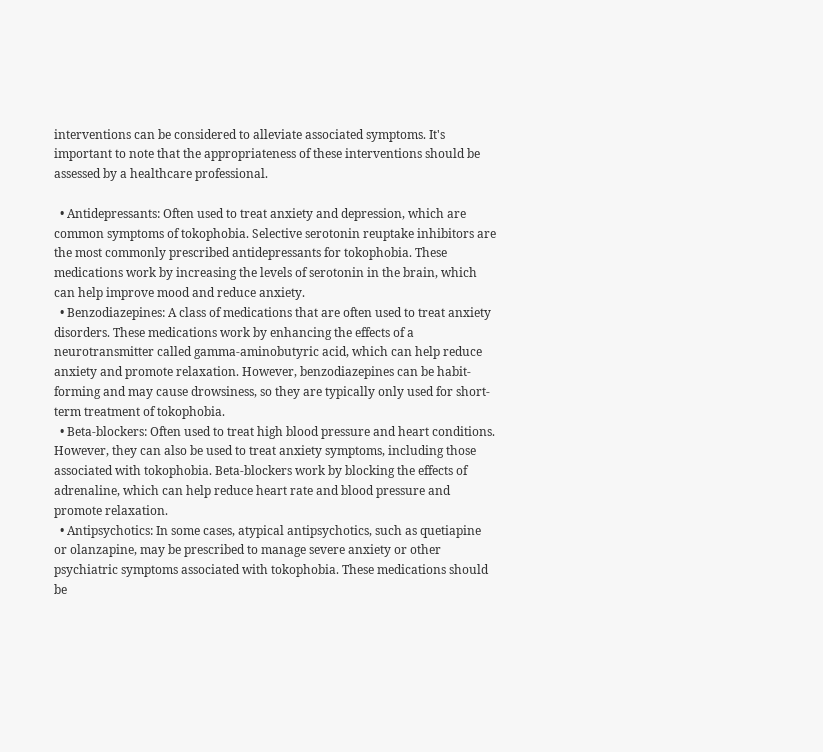interventions can be considered to alleviate associated symptoms. It's important to note that the appropriateness of these interventions should be assessed by a healthcare professional.

  • Antidepressants: Often used to treat anxiety and depression, which are common symptoms of tokophobia. Selective serotonin reuptake inhibitors are the most commonly prescribed antidepressants for tokophobia. These medications work by increasing the levels of serotonin in the brain, which can help improve mood and reduce anxiety.
  • Benzodiazepines: A class of medications that are often used to treat anxiety disorders. These medications work by enhancing the effects of a neurotransmitter called gamma-aminobutyric acid, which can help reduce anxiety and promote relaxation. However, benzodiazepines can be habit-forming and may cause drowsiness, so they are typically only used for short-term treatment of tokophobia.
  • Beta-blockers: Often used to treat high blood pressure and heart conditions. However, they can also be used to treat anxiety symptoms, including those associated with tokophobia. Beta-blockers work by blocking the effects of adrenaline, which can help reduce heart rate and blood pressure and promote relaxation.
  • Antipsychotics: In some cases, atypical antipsychotics, such as quetiapine or olanzapine, may be prescribed to manage severe anxiety or other psychiatric symptoms associated with tokophobia. These medications should be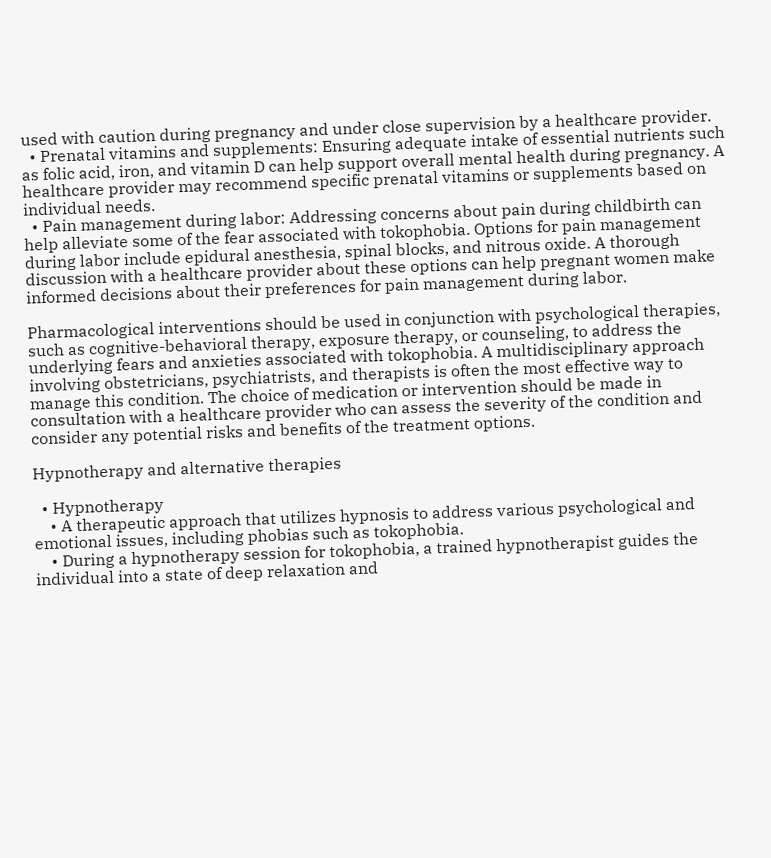used with caution during pregnancy and under close supervision by a healthcare provider.
  • Prenatal vitamins and supplements: Ensuring adequate intake of essential nutrients such as folic acid, iron, and vitamin D can help support overall mental health during pregnancy. A healthcare provider may recommend specific prenatal vitamins or supplements based on individual needs.
  • Pain management during labor: Addressing concerns about pain during childbirth can help alleviate some of the fear associated with tokophobia. Options for pain management during labor include epidural anesthesia, spinal blocks, and nitrous oxide. A thorough discussion with a healthcare provider about these options can help pregnant women make informed decisions about their preferences for pain management during labor.

Pharmacological interventions should be used in conjunction with psychological therapies, such as cognitive-behavioral therapy, exposure therapy, or counseling, to address the underlying fears and anxieties associated with tokophobia. A multidisciplinary approach involving obstetricians, psychiatrists, and therapists is often the most effective way to manage this condition. The choice of medication or intervention should be made in consultation with a healthcare provider who can assess the severity of the condition and consider any potential risks and benefits of the treatment options.

Hypnotherapy and alternative therapies

  • Hypnotherapy
    • A therapeutic approach that utilizes hypnosis to address various psychological and emotional issues, including phobias such as tokophobia.
    • During a hypnotherapy session for tokophobia, a trained hypnotherapist guides the individual into a state of deep relaxation and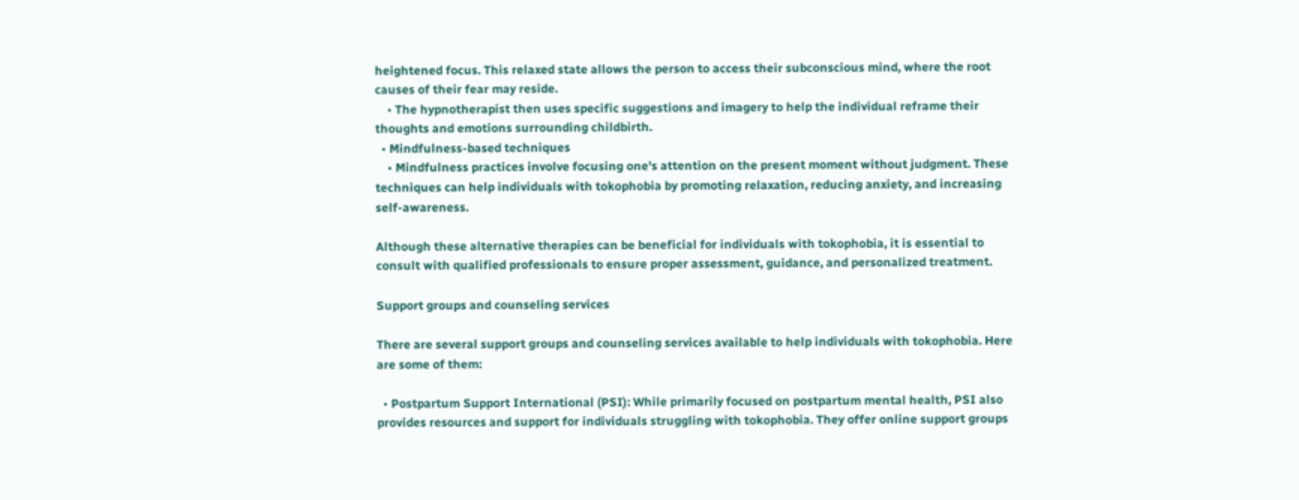heightened focus. This relaxed state allows the person to access their subconscious mind, where the root causes of their fear may reside.
    • The hypnotherapist then uses specific suggestions and imagery to help the individual reframe their thoughts and emotions surrounding childbirth.
  • Mindfulness-based techniques
    • Mindfulness practices involve focusing one's attention on the present moment without judgment. These techniques can help individuals with tokophobia by promoting relaxation, reducing anxiety, and increasing self-awareness.

Although these alternative therapies can be beneficial for individuals with tokophobia, it is essential to consult with qualified professionals to ensure proper assessment, guidance, and personalized treatment.

Support groups and counseling services

There are several support groups and counseling services available to help individuals with tokophobia. Here are some of them:

  • Postpartum Support International (PSI): While primarily focused on postpartum mental health, PSI also provides resources and support for individuals struggling with tokophobia. They offer online support groups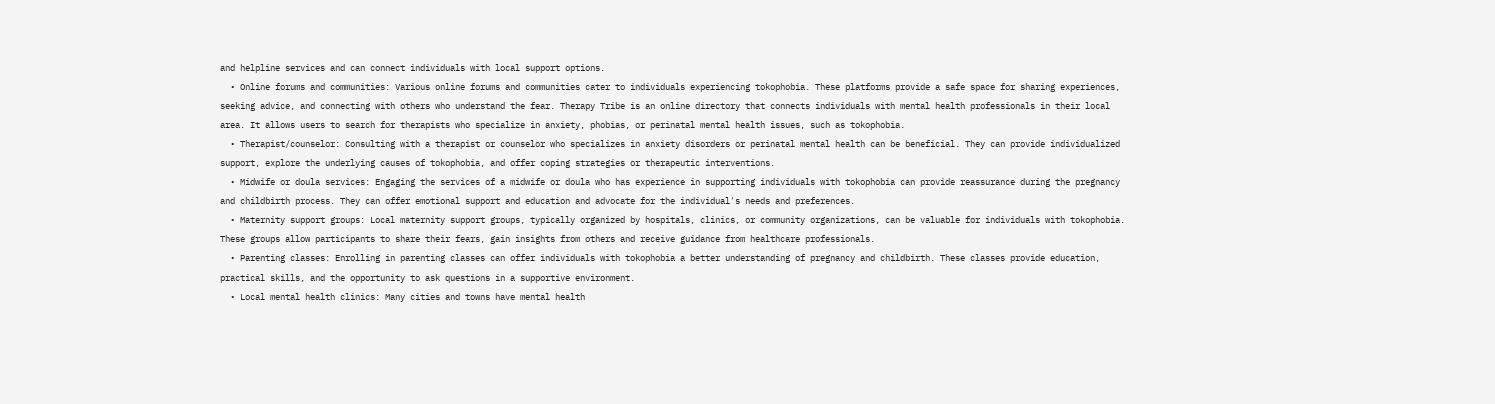and helpline services and can connect individuals with local support options.
  • Online forums and communities: Various online forums and communities cater to individuals experiencing tokophobia. These platforms provide a safe space for sharing experiences, seeking advice, and connecting with others who understand the fear. Therapy Tribe is an online directory that connects individuals with mental health professionals in their local area. It allows users to search for therapists who specialize in anxiety, phobias, or perinatal mental health issues, such as tokophobia.
  • Therapist/counselor: Consulting with a therapist or counselor who specializes in anxiety disorders or perinatal mental health can be beneficial. They can provide individualized support, explore the underlying causes of tokophobia, and offer coping strategies or therapeutic interventions.
  • Midwife or doula services: Engaging the services of a midwife or doula who has experience in supporting individuals with tokophobia can provide reassurance during the pregnancy and childbirth process. They can offer emotional support and education and advocate for the individual's needs and preferences.
  • Maternity support groups: Local maternity support groups, typically organized by hospitals, clinics, or community organizations, can be valuable for individuals with tokophobia. These groups allow participants to share their fears, gain insights from others and receive guidance from healthcare professionals.
  • Parenting classes: Enrolling in parenting classes can offer individuals with tokophobia a better understanding of pregnancy and childbirth. These classes provide education, practical skills, and the opportunity to ask questions in a supportive environment.
  • Local mental health clinics: Many cities and towns have mental health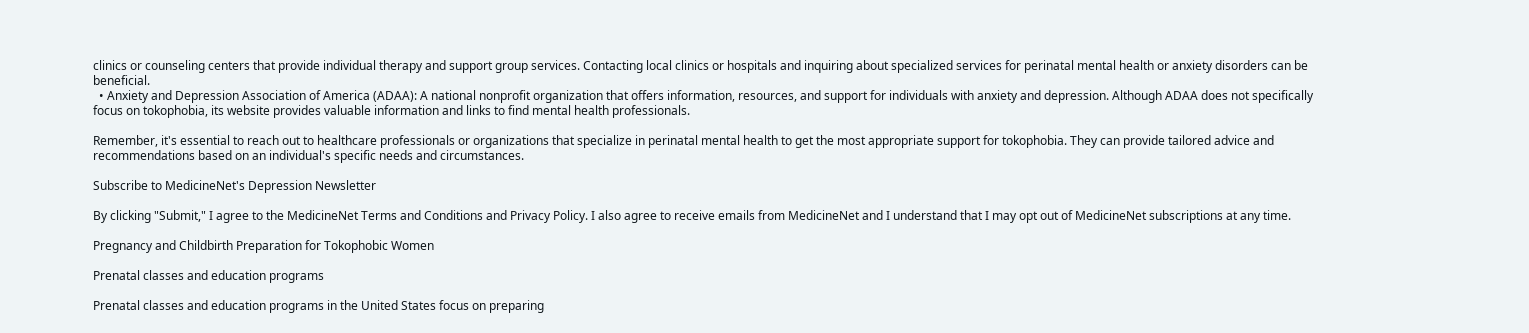clinics or counseling centers that provide individual therapy and support group services. Contacting local clinics or hospitals and inquiring about specialized services for perinatal mental health or anxiety disorders can be beneficial.
  • Anxiety and Depression Association of America (ADAA): A national nonprofit organization that offers information, resources, and support for individuals with anxiety and depression. Although ADAA does not specifically focus on tokophobia, its website provides valuable information and links to find mental health professionals.

Remember, it's essential to reach out to healthcare professionals or organizations that specialize in perinatal mental health to get the most appropriate support for tokophobia. They can provide tailored advice and recommendations based on an individual's specific needs and circumstances.

Subscribe to MedicineNet's Depression Newsletter

By clicking "Submit," I agree to the MedicineNet Terms and Conditions and Privacy Policy. I also agree to receive emails from MedicineNet and I understand that I may opt out of MedicineNet subscriptions at any time.

Pregnancy and Childbirth Preparation for Tokophobic Women

Prenatal classes and education programs

Prenatal classes and education programs in the United States focus on preparing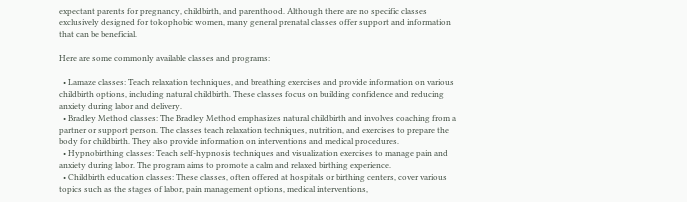expectant parents for pregnancy, childbirth, and parenthood. Although there are no specific classes exclusively designed for tokophobic women, many general prenatal classes offer support and information that can be beneficial.

Here are some commonly available classes and programs:

  • Lamaze classes: Teach relaxation techniques, and breathing exercises and provide information on various childbirth options, including natural childbirth. These classes focus on building confidence and reducing anxiety during labor and delivery.
  • Bradley Method classes: The Bradley Method emphasizes natural childbirth and involves coaching from a partner or support person. The classes teach relaxation techniques, nutrition, and exercises to prepare the body for childbirth. They also provide information on interventions and medical procedures.
  • Hypnobirthing classes: Teach self-hypnosis techniques and visualization exercises to manage pain and anxiety during labor. The program aims to promote a calm and relaxed birthing experience.
  • Childbirth education classes: These classes, often offered at hospitals or birthing centers, cover various topics such as the stages of labor, pain management options, medical interventions,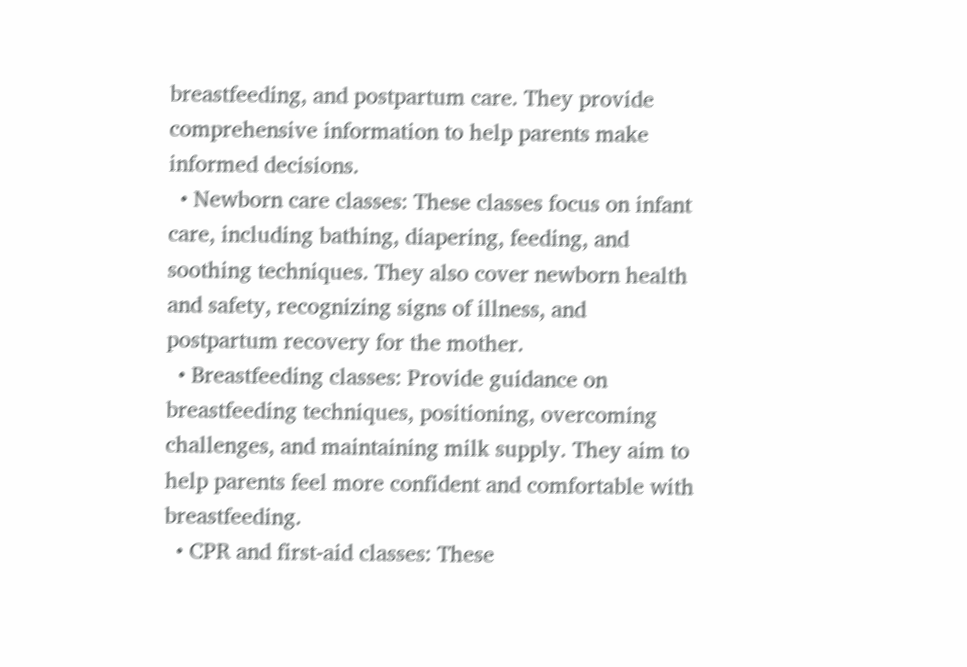breastfeeding, and postpartum care. They provide comprehensive information to help parents make informed decisions.
  • Newborn care classes: These classes focus on infant care, including bathing, diapering, feeding, and soothing techniques. They also cover newborn health and safety, recognizing signs of illness, and postpartum recovery for the mother.
  • Breastfeeding classes: Provide guidance on breastfeeding techniques, positioning, overcoming challenges, and maintaining milk supply. They aim to help parents feel more confident and comfortable with breastfeeding.
  • CPR and first-aid classes: These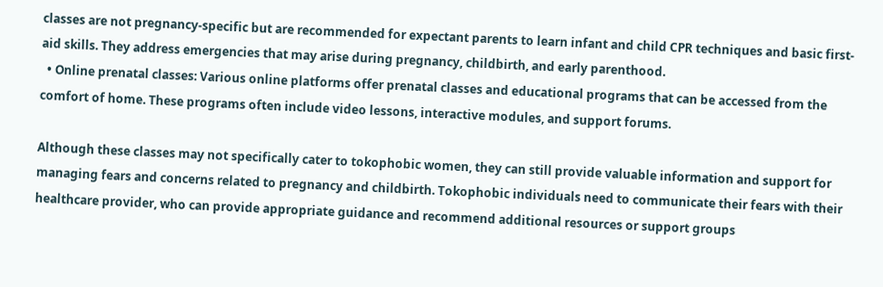classes are not pregnancy-specific but are recommended for expectant parents to learn infant and child CPR techniques and basic first-aid skills. They address emergencies that may arise during pregnancy, childbirth, and early parenthood.
  • Online prenatal classes: Various online platforms offer prenatal classes and educational programs that can be accessed from the comfort of home. These programs often include video lessons, interactive modules, and support forums.

Although these classes may not specifically cater to tokophobic women, they can still provide valuable information and support for managing fears and concerns related to pregnancy and childbirth. Tokophobic individuals need to communicate their fears with their healthcare provider, who can provide appropriate guidance and recommend additional resources or support groups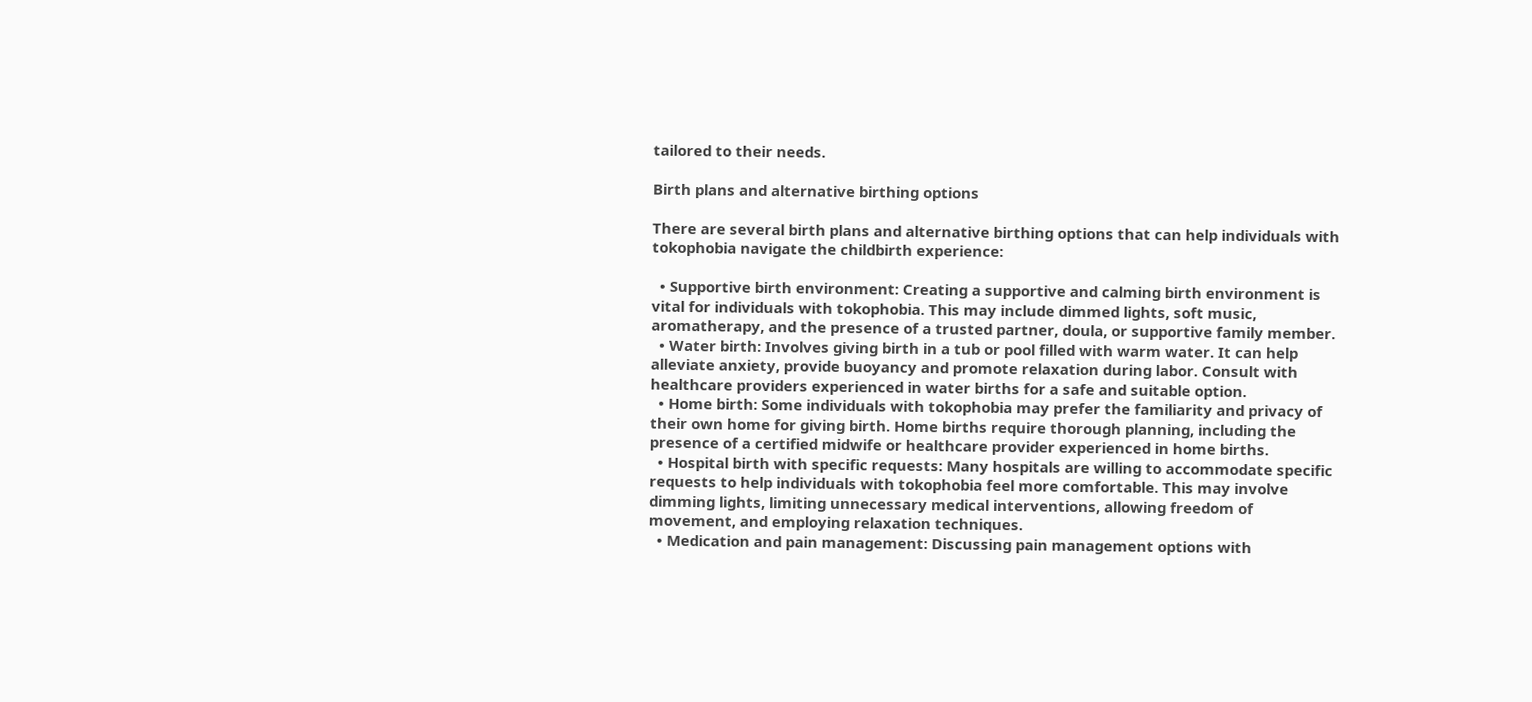tailored to their needs.

Birth plans and alternative birthing options

There are several birth plans and alternative birthing options that can help individuals with tokophobia navigate the childbirth experience:

  • Supportive birth environment: Creating a supportive and calming birth environment is vital for individuals with tokophobia. This may include dimmed lights, soft music, aromatherapy, and the presence of a trusted partner, doula, or supportive family member.
  • Water birth: Involves giving birth in a tub or pool filled with warm water. It can help alleviate anxiety, provide buoyancy and promote relaxation during labor. Consult with healthcare providers experienced in water births for a safe and suitable option.
  • Home birth: Some individuals with tokophobia may prefer the familiarity and privacy of their own home for giving birth. Home births require thorough planning, including the presence of a certified midwife or healthcare provider experienced in home births.
  • Hospital birth with specific requests: Many hospitals are willing to accommodate specific requests to help individuals with tokophobia feel more comfortable. This may involve dimming lights, limiting unnecessary medical interventions, allowing freedom of movement, and employing relaxation techniques.
  • Medication and pain management: Discussing pain management options with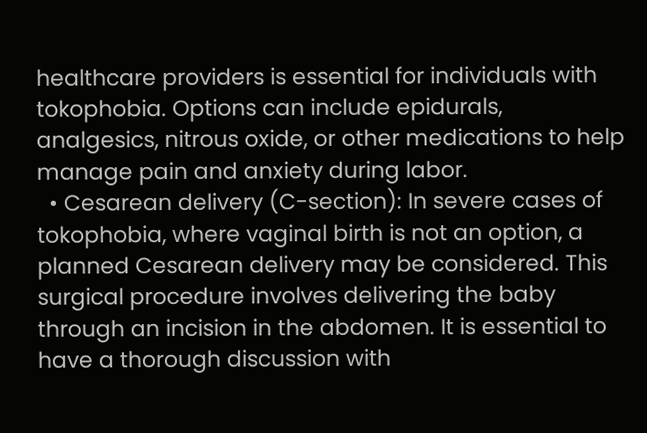healthcare providers is essential for individuals with tokophobia. Options can include epidurals, analgesics, nitrous oxide, or other medications to help manage pain and anxiety during labor.
  • Cesarean delivery (C-section): In severe cases of tokophobia, where vaginal birth is not an option, a planned Cesarean delivery may be considered. This surgical procedure involves delivering the baby through an incision in the abdomen. It is essential to have a thorough discussion with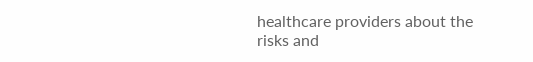healthcare providers about the risks and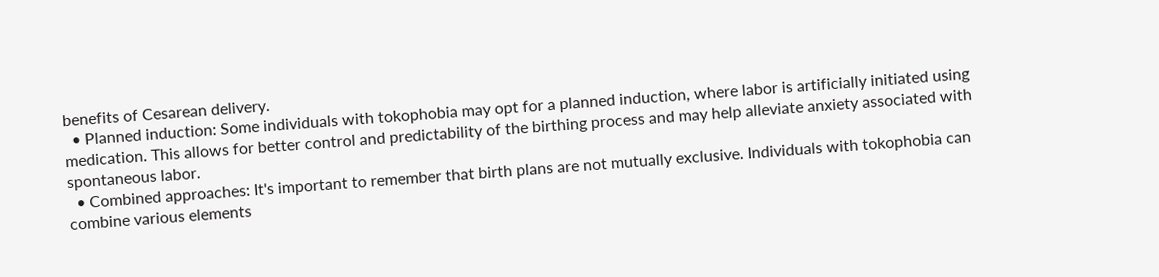benefits of Cesarean delivery.
  • Planned induction: Some individuals with tokophobia may opt for a planned induction, where labor is artificially initiated using medication. This allows for better control and predictability of the birthing process and may help alleviate anxiety associated with spontaneous labor.
  • Combined approaches: It's important to remember that birth plans are not mutually exclusive. Individuals with tokophobia can combine various elements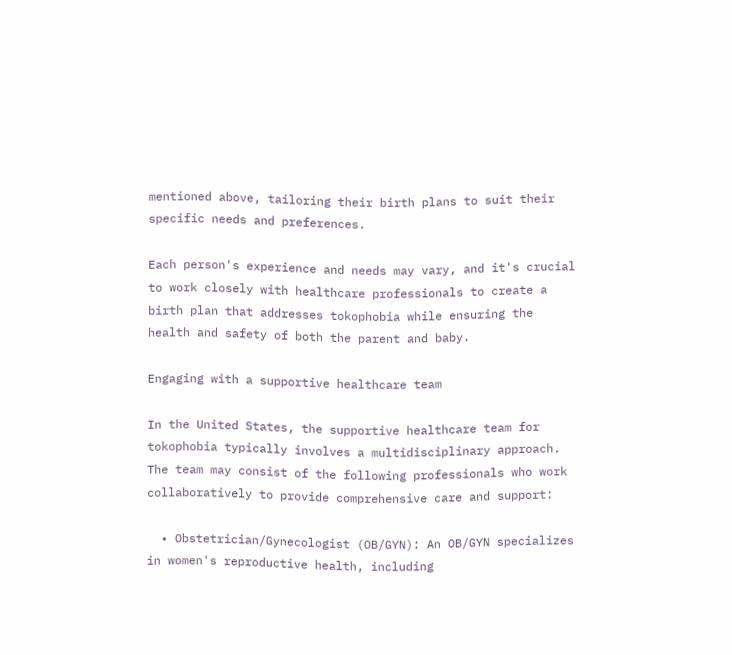mentioned above, tailoring their birth plans to suit their specific needs and preferences.

Each person's experience and needs may vary, and it's crucial to work closely with healthcare professionals to create a birth plan that addresses tokophobia while ensuring the health and safety of both the parent and baby.

Engaging with a supportive healthcare team

In the United States, the supportive healthcare team for tokophobia typically involves a multidisciplinary approach. The team may consist of the following professionals who work collaboratively to provide comprehensive care and support:

  • Obstetrician/Gynecologist (OB/GYN): An OB/GYN specializes in women's reproductive health, including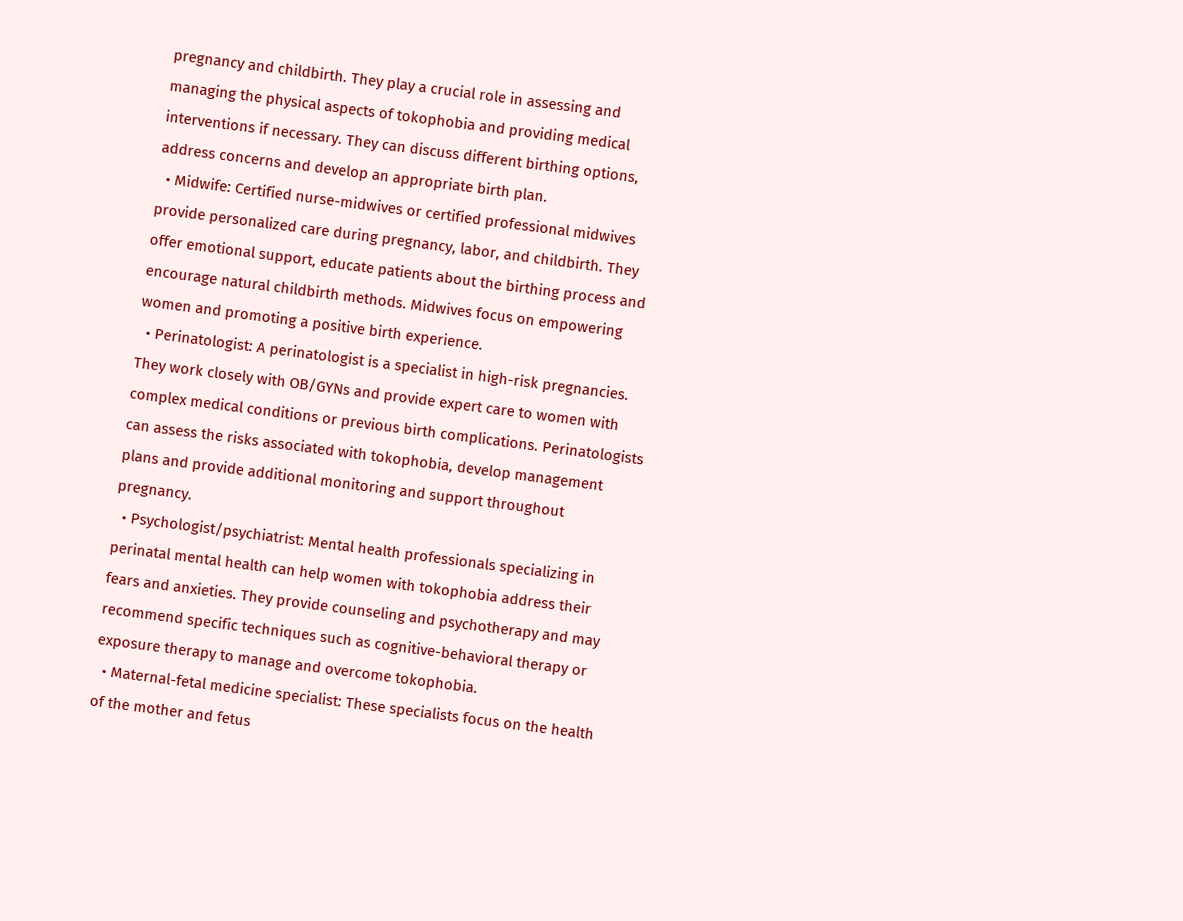pregnancy and childbirth. They play a crucial role in assessing and managing the physical aspects of tokophobia and providing medical interventions if necessary. They can discuss different birthing options, address concerns and develop an appropriate birth plan.
  • Midwife: Certified nurse-midwives or certified professional midwives provide personalized care during pregnancy, labor, and childbirth. They offer emotional support, educate patients about the birthing process and encourage natural childbirth methods. Midwives focus on empowering women and promoting a positive birth experience.
  • Perinatologist: A perinatologist is a specialist in high-risk pregnancies. They work closely with OB/GYNs and provide expert care to women with complex medical conditions or previous birth complications. Perinatologists can assess the risks associated with tokophobia, develop management plans and provide additional monitoring and support throughout pregnancy.
  • Psychologist/psychiatrist: Mental health professionals specializing in perinatal mental health can help women with tokophobia address their fears and anxieties. They provide counseling and psychotherapy and may recommend specific techniques such as cognitive-behavioral therapy or exposure therapy to manage and overcome tokophobia.
  • Maternal-fetal medicine specialist: These specialists focus on the health of the mother and fetus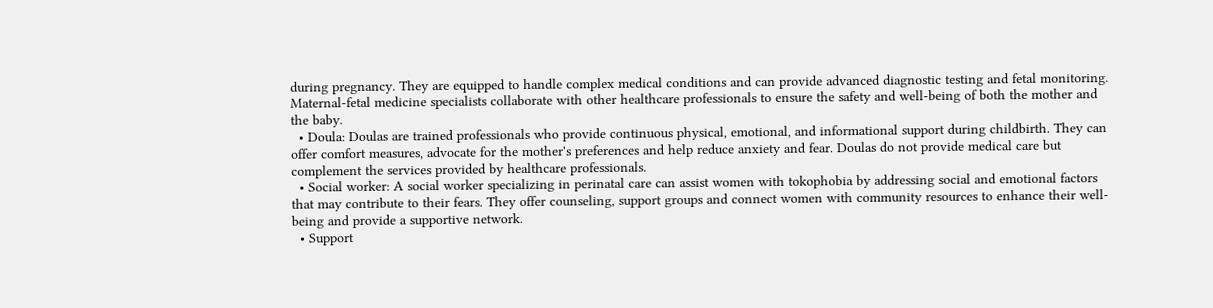during pregnancy. They are equipped to handle complex medical conditions and can provide advanced diagnostic testing and fetal monitoring. Maternal-fetal medicine specialists collaborate with other healthcare professionals to ensure the safety and well-being of both the mother and the baby.
  • Doula: Doulas are trained professionals who provide continuous physical, emotional, and informational support during childbirth. They can offer comfort measures, advocate for the mother's preferences and help reduce anxiety and fear. Doulas do not provide medical care but complement the services provided by healthcare professionals.
  • Social worker: A social worker specializing in perinatal care can assist women with tokophobia by addressing social and emotional factors that may contribute to their fears. They offer counseling, support groups and connect women with community resources to enhance their well-being and provide a supportive network.
  • Support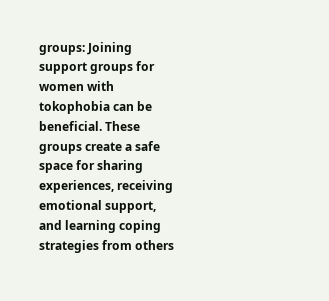groups: Joining support groups for women with tokophobia can be beneficial. These groups create a safe space for sharing experiences, receiving emotional support, and learning coping strategies from others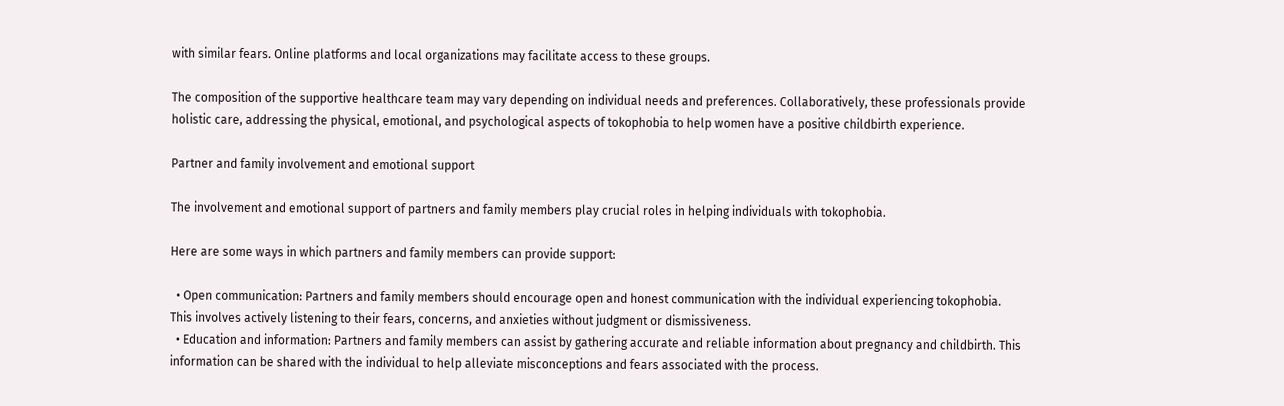with similar fears. Online platforms and local organizations may facilitate access to these groups.

The composition of the supportive healthcare team may vary depending on individual needs and preferences. Collaboratively, these professionals provide holistic care, addressing the physical, emotional, and psychological aspects of tokophobia to help women have a positive childbirth experience.

Partner and family involvement and emotional support

The involvement and emotional support of partners and family members play crucial roles in helping individuals with tokophobia.

Here are some ways in which partners and family members can provide support:

  • Open communication: Partners and family members should encourage open and honest communication with the individual experiencing tokophobia. This involves actively listening to their fears, concerns, and anxieties without judgment or dismissiveness.
  • Education and information: Partners and family members can assist by gathering accurate and reliable information about pregnancy and childbirth. This information can be shared with the individual to help alleviate misconceptions and fears associated with the process.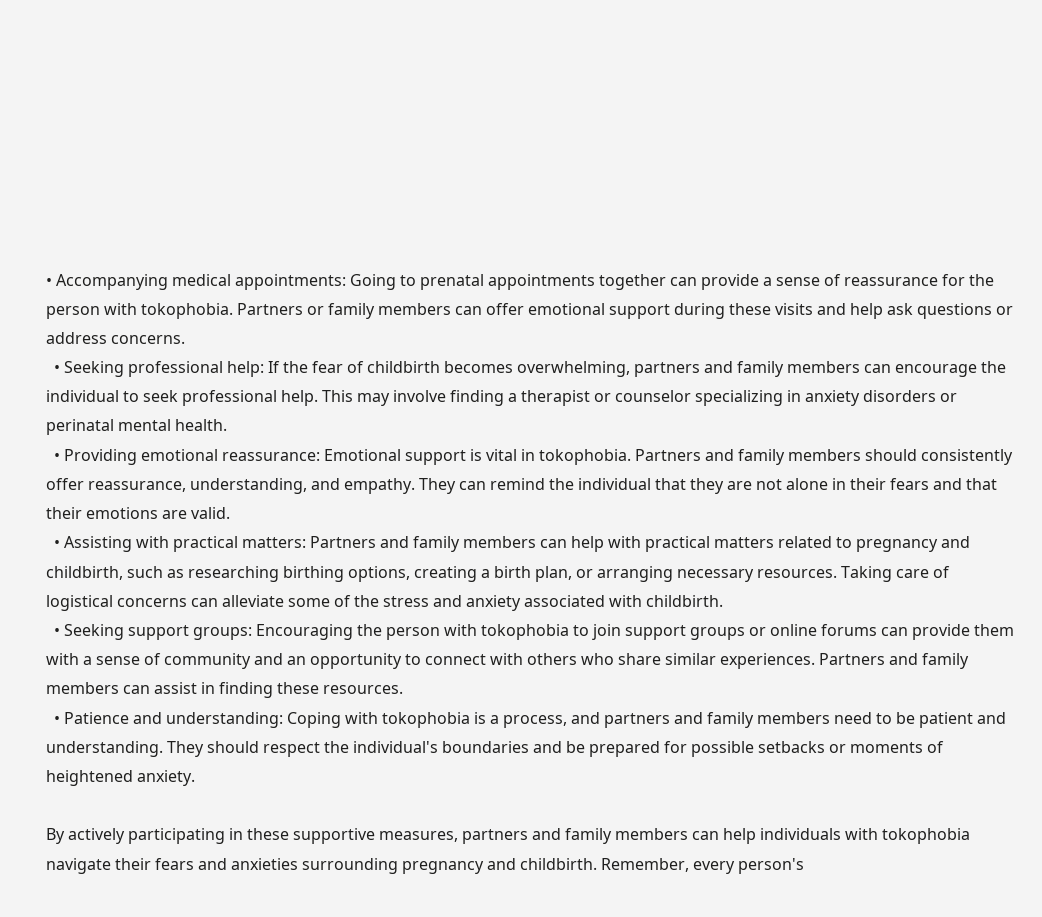• Accompanying medical appointments: Going to prenatal appointments together can provide a sense of reassurance for the person with tokophobia. Partners or family members can offer emotional support during these visits and help ask questions or address concerns.
  • Seeking professional help: If the fear of childbirth becomes overwhelming, partners and family members can encourage the individual to seek professional help. This may involve finding a therapist or counselor specializing in anxiety disorders or perinatal mental health.
  • Providing emotional reassurance: Emotional support is vital in tokophobia. Partners and family members should consistently offer reassurance, understanding, and empathy. They can remind the individual that they are not alone in their fears and that their emotions are valid.
  • Assisting with practical matters: Partners and family members can help with practical matters related to pregnancy and childbirth, such as researching birthing options, creating a birth plan, or arranging necessary resources. Taking care of logistical concerns can alleviate some of the stress and anxiety associated with childbirth.
  • Seeking support groups: Encouraging the person with tokophobia to join support groups or online forums can provide them with a sense of community and an opportunity to connect with others who share similar experiences. Partners and family members can assist in finding these resources.
  • Patience and understanding: Coping with tokophobia is a process, and partners and family members need to be patient and understanding. They should respect the individual's boundaries and be prepared for possible setbacks or moments of heightened anxiety.

By actively participating in these supportive measures, partners and family members can help individuals with tokophobia navigate their fears and anxieties surrounding pregnancy and childbirth. Remember, every person's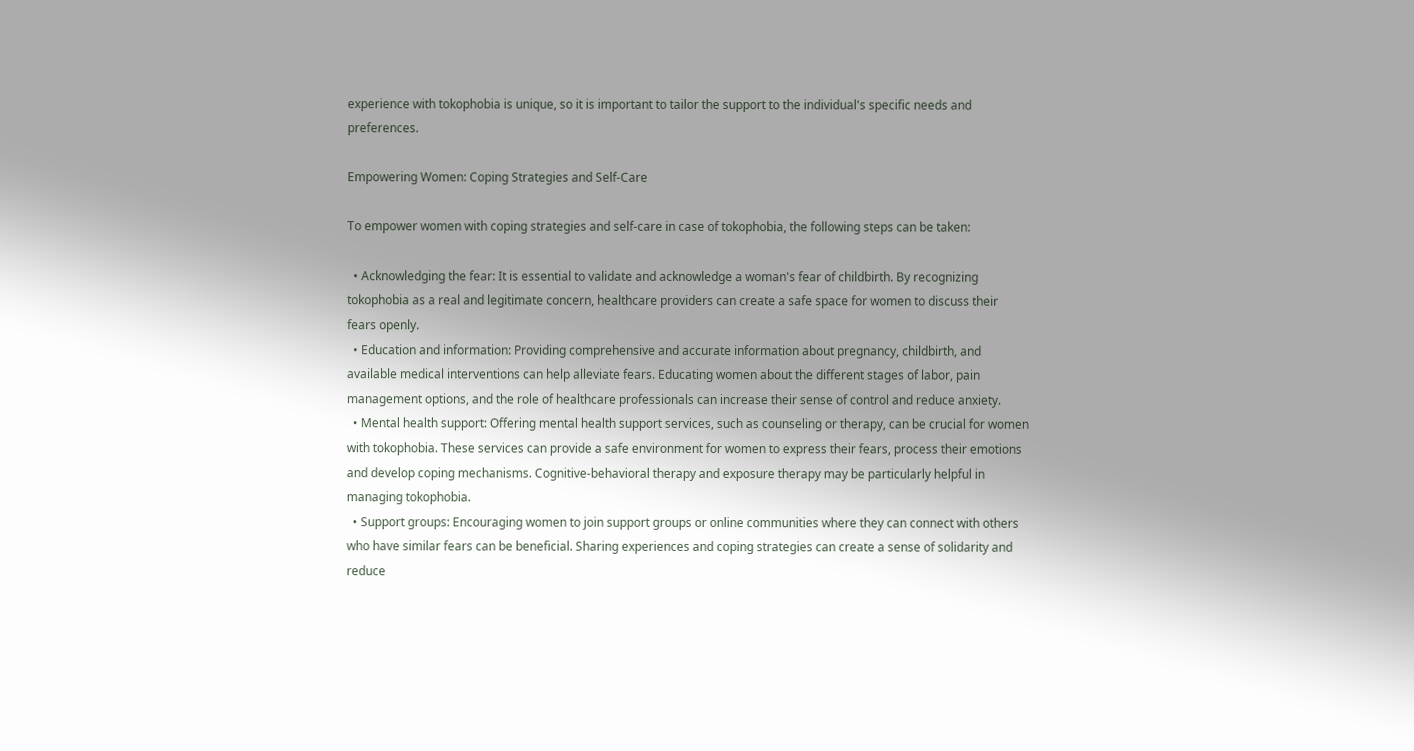experience with tokophobia is unique, so it is important to tailor the support to the individual's specific needs and preferences.

Empowering Women: Coping Strategies and Self-Care

To empower women with coping strategies and self-care in case of tokophobia, the following steps can be taken:

  • Acknowledging the fear: It is essential to validate and acknowledge a woman's fear of childbirth. By recognizing tokophobia as a real and legitimate concern, healthcare providers can create a safe space for women to discuss their fears openly.
  • Education and information: Providing comprehensive and accurate information about pregnancy, childbirth, and available medical interventions can help alleviate fears. Educating women about the different stages of labor, pain management options, and the role of healthcare professionals can increase their sense of control and reduce anxiety.
  • Mental health support: Offering mental health support services, such as counseling or therapy, can be crucial for women with tokophobia. These services can provide a safe environment for women to express their fears, process their emotions and develop coping mechanisms. Cognitive-behavioral therapy and exposure therapy may be particularly helpful in managing tokophobia.
  • Support groups: Encouraging women to join support groups or online communities where they can connect with others who have similar fears can be beneficial. Sharing experiences and coping strategies can create a sense of solidarity and reduce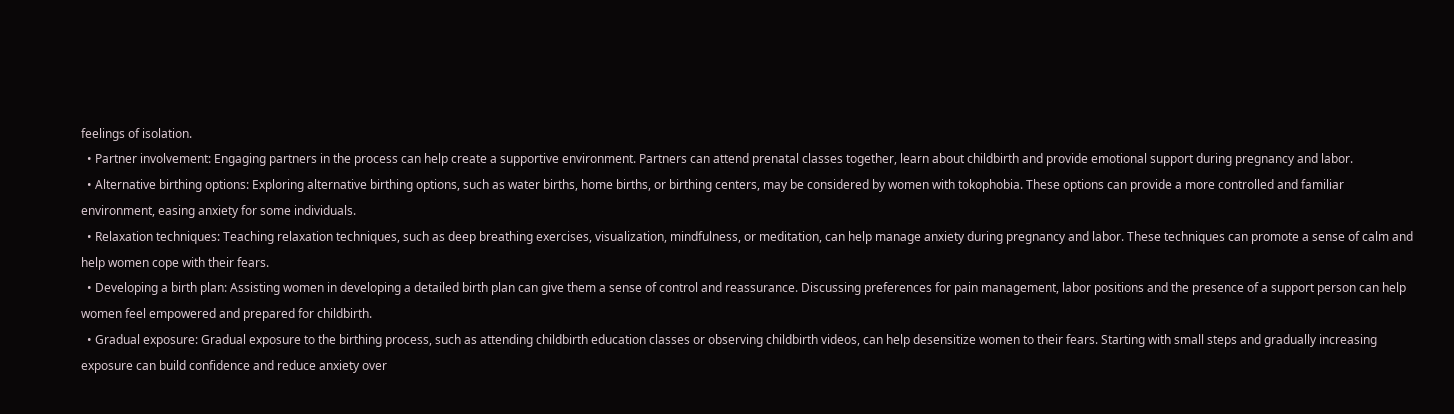feelings of isolation.
  • Partner involvement: Engaging partners in the process can help create a supportive environment. Partners can attend prenatal classes together, learn about childbirth and provide emotional support during pregnancy and labor.
  • Alternative birthing options: Exploring alternative birthing options, such as water births, home births, or birthing centers, may be considered by women with tokophobia. These options can provide a more controlled and familiar environment, easing anxiety for some individuals.
  • Relaxation techniques: Teaching relaxation techniques, such as deep breathing exercises, visualization, mindfulness, or meditation, can help manage anxiety during pregnancy and labor. These techniques can promote a sense of calm and help women cope with their fears.
  • Developing a birth plan: Assisting women in developing a detailed birth plan can give them a sense of control and reassurance. Discussing preferences for pain management, labor positions and the presence of a support person can help women feel empowered and prepared for childbirth.
  • Gradual exposure: Gradual exposure to the birthing process, such as attending childbirth education classes or observing childbirth videos, can help desensitize women to their fears. Starting with small steps and gradually increasing exposure can build confidence and reduce anxiety over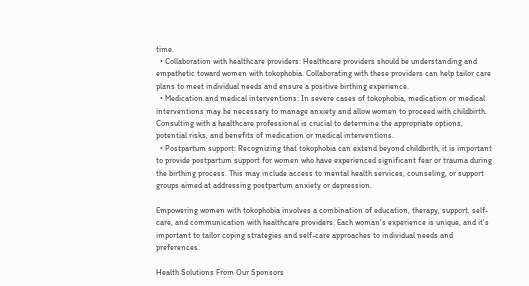time.
  • Collaboration with healthcare providers: Healthcare providers should be understanding and empathetic toward women with tokophobia. Collaborating with these providers can help tailor care plans to meet individual needs and ensure a positive birthing experience.
  • Medication and medical interventions: In severe cases of tokophobia, medication or medical interventions may be necessary to manage anxiety and allow women to proceed with childbirth. Consulting with a healthcare professional is crucial to determine the appropriate options, potential risks, and benefits of medication or medical interventions.
  • Postpartum support: Recognizing that tokophobia can extend beyond childbirth, it is important to provide postpartum support for women who have experienced significant fear or trauma during the birthing process. This may include access to mental health services, counseling, or support groups aimed at addressing postpartum anxiety or depression.

Empowering women with tokophobia involves a combination of education, therapy, support, self-care, and communication with healthcare providers. Each woman's experience is unique, and it's important to tailor coping strategies and self-care approaches to individual needs and preferences.

Health Solutions From Our Sponsors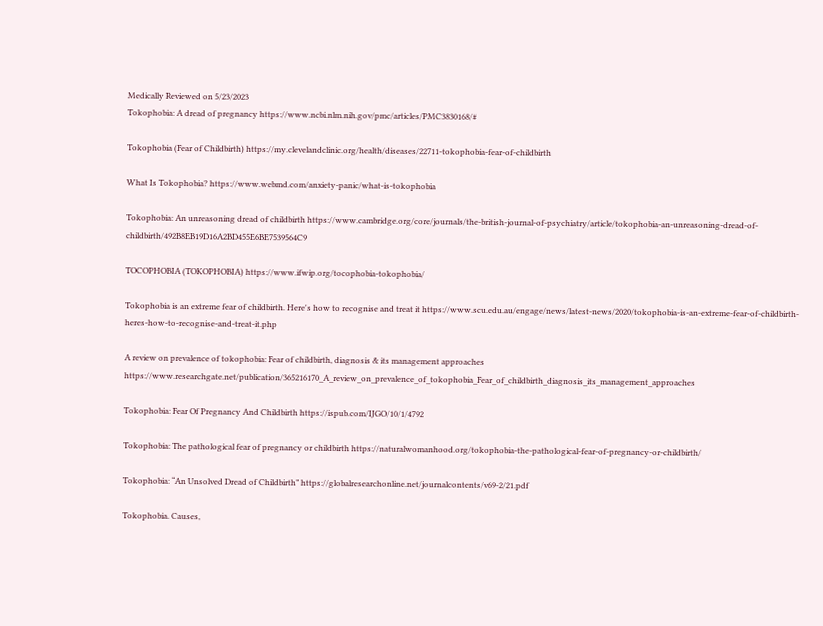Medically Reviewed on 5/23/2023
Tokophobia: A dread of pregnancy https://www.ncbi.nlm.nih.gov/pmc/articles/PMC3830168/#

Tokophobia (Fear of Childbirth) https://my.clevelandclinic.org/health/diseases/22711-tokophobia-fear-of-childbirth

What Is Tokophobia? https://www.webmd.com/anxiety-panic/what-is-tokophobia

Tokophobia: An unreasoning dread of childbirth https://www.cambridge.org/core/journals/the-british-journal-of-psychiatry/article/tokophobia-an-unreasoning-dread-of-childbirth/492B8EB19D16A2BD455E6BE7539564C9

TOCOPHOBIA (TOKOPHOBIA) https://www.ifwip.org/tocophobia-tokophobia/

Tokophobia is an extreme fear of childbirth. Here's how to recognise and treat it https://www.scu.edu.au/engage/news/latest-news/2020/tokophobia-is-an-extreme-fear-of-childbirth-heres-how-to-recognise-and-treat-it.php

A review on prevalence of tokophobia: Fear of childbirth, diagnosis & its management approaches https://www.researchgate.net/publication/365216170_A_review_on_prevalence_of_tokophobia_Fear_of_childbirth_diagnosis_its_management_approaches

Tokophobia: Fear Of Pregnancy And Childbirth https://ispub.com/IJGO/10/1/4792

Tokophobia: The pathological fear of pregnancy or childbirth https://naturalwomanhood.org/tokophobia-the-pathological-fear-of-pregnancy-or-childbirth/

Tokophobia: “An Unsolved Dread of Childbirth” https://globalresearchonline.net/journalcontents/v69-2/21.pdf

Tokophobia. Causes,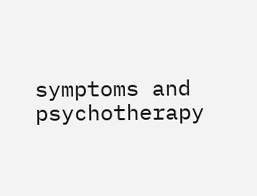symptoms and psychotherapy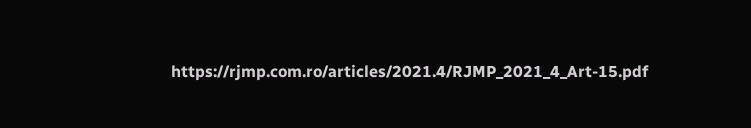https://rjmp.com.ro/articles/2021.4/RJMP_2021_4_Art-15.pdf